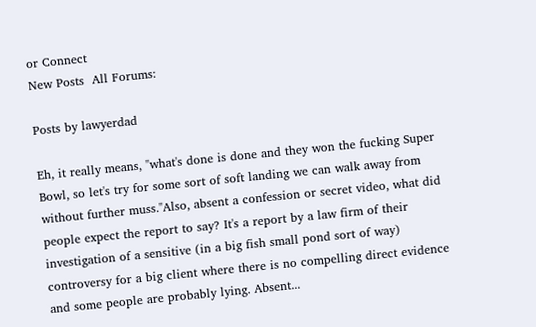or Connect
New Posts  All Forums:

Posts by lawyerdad

Eh, it really means, "what's done is done and they won the fucking Super Bowl, so let's try for some sort of soft landing we can walk away from without further muss."Also, absent a confession or secret video, what did people expect the report to say? It's a report by a law firm of their investigation of a sensitive (in a big fish small pond sort of way) controversy for a big client where there is no compelling direct evidence and some people are probably lying. Absent...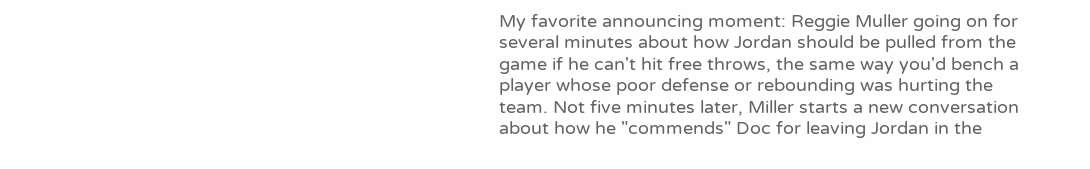My favorite announcing moment: Reggie Muller going on for several minutes about how Jordan should be pulled from the game if he can't hit free throws, the same way you'd bench a player whose poor defense or rebounding was hurting the team. Not five minutes later, Miller starts a new conversation about how he "commends" Doc for leaving Jordan in the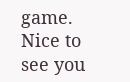game.
Nice to see you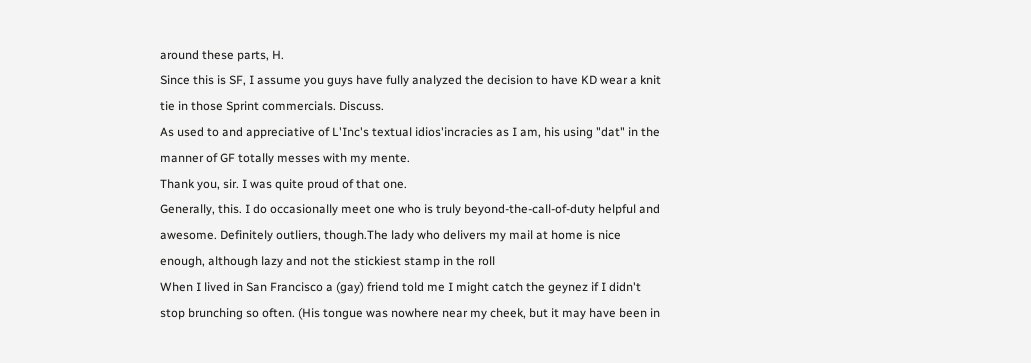around these parts, H.
Since this is SF, I assume you guys have fully analyzed the decision to have KD wear a knit tie in those Sprint commercials. Discuss.
As used to and appreciative of L'Inc's textual idios'incracies as I am, his using "dat" in the manner of GF totally messes with my mente.
Thank you, sir. I was quite proud of that one.
Generally, this. I do occasionally meet one who is truly beyond-the-call-of-duty helpful and awesome. Definitely outliers, though.The lady who delivers my mail at home is nice enough, although lazy and not the stickiest stamp in the roll
When I lived in San Francisco a (gay) friend told me I might catch the geynez if I didn't stop brunching so often. (His tongue was nowhere near my cheek, but it may have been in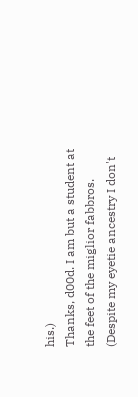his.)
Thanks, d00d. I am but a student at the feet of the miglior fabbros. (Despite my eyetie ancestry I don't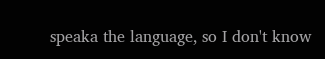speaka the language, so I don't know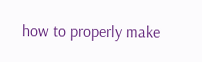how to properly make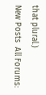that plural.)
New Posts  All Forums: